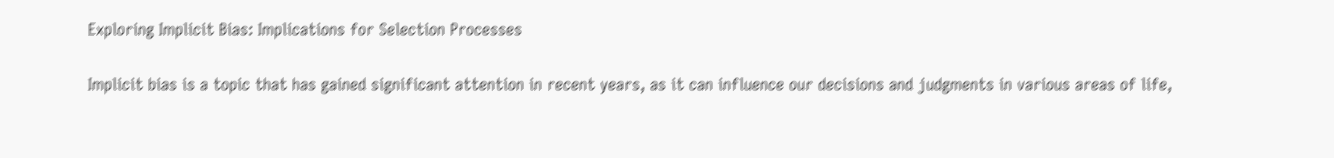Exploring Implicit Bias: Implications for Selection Processes

Implicit bias is a topic that has gained significant attention in recent years, as it can influence our decisions and judgments in various areas of life,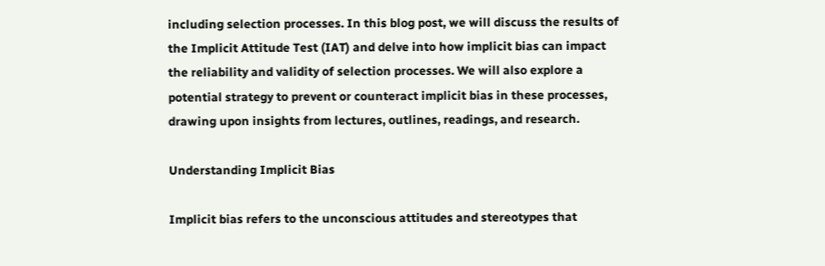including selection processes. In this blog post, we will discuss the results of the Implicit Attitude Test (IAT) and delve into how implicit bias can impact the reliability and validity of selection processes. We will also explore a potential strategy to prevent or counteract implicit bias in these processes, drawing upon insights from lectures, outlines, readings, and research.

Understanding Implicit Bias

Implicit bias refers to the unconscious attitudes and stereotypes that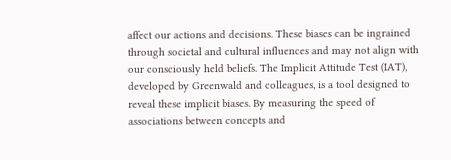affect our actions and decisions. These biases can be ingrained through societal and cultural influences and may not align with our consciously held beliefs. The Implicit Attitude Test (IAT), developed by Greenwald and colleagues, is a tool designed to reveal these implicit biases. By measuring the speed of associations between concepts and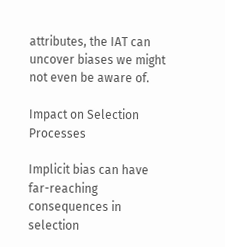attributes, the IAT can uncover biases we might not even be aware of.

Impact on Selection Processes

Implicit bias can have far-reaching consequences in selection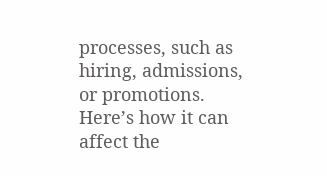processes, such as hiring, admissions, or promotions. Here’s how it can affect the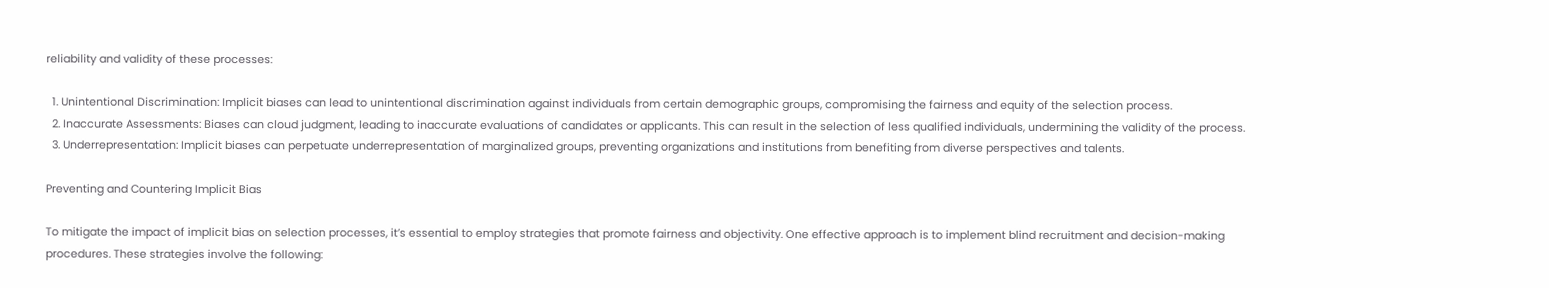reliability and validity of these processes:

  1. Unintentional Discrimination: Implicit biases can lead to unintentional discrimination against individuals from certain demographic groups, compromising the fairness and equity of the selection process.
  2. Inaccurate Assessments: Biases can cloud judgment, leading to inaccurate evaluations of candidates or applicants. This can result in the selection of less qualified individuals, undermining the validity of the process.
  3. Underrepresentation: Implicit biases can perpetuate underrepresentation of marginalized groups, preventing organizations and institutions from benefiting from diverse perspectives and talents.

Preventing and Countering Implicit Bias

To mitigate the impact of implicit bias on selection processes, it’s essential to employ strategies that promote fairness and objectivity. One effective approach is to implement blind recruitment and decision-making procedures. These strategies involve the following: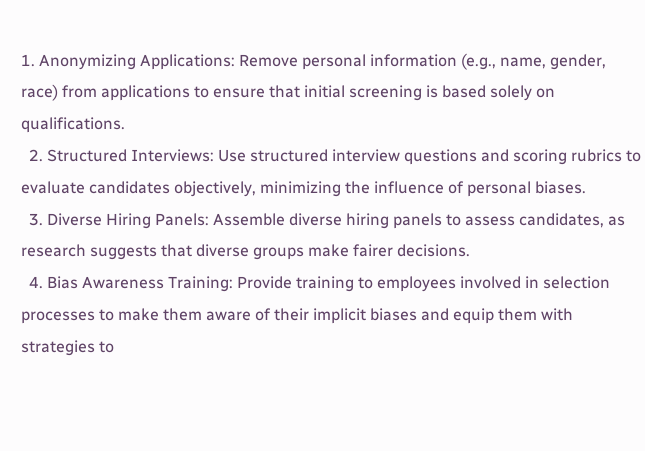1. Anonymizing Applications: Remove personal information (e.g., name, gender, race) from applications to ensure that initial screening is based solely on qualifications.
  2. Structured Interviews: Use structured interview questions and scoring rubrics to evaluate candidates objectively, minimizing the influence of personal biases.
  3. Diverse Hiring Panels: Assemble diverse hiring panels to assess candidates, as research suggests that diverse groups make fairer decisions.
  4. Bias Awareness Training: Provide training to employees involved in selection processes to make them aware of their implicit biases and equip them with strategies to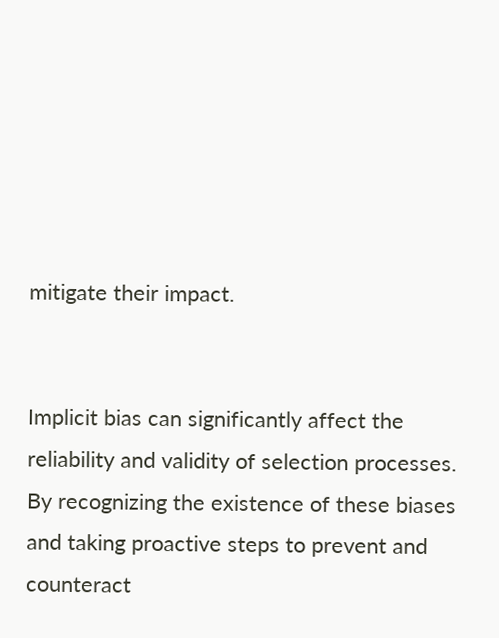mitigate their impact.


Implicit bias can significantly affect the reliability and validity of selection processes. By recognizing the existence of these biases and taking proactive steps to prevent and counteract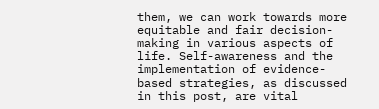them, we can work towards more equitable and fair decision-making in various aspects of life. Self-awareness and the implementation of evidence-based strategies, as discussed in this post, are vital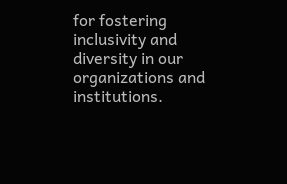for fostering inclusivity and diversity in our organizations and institutions.